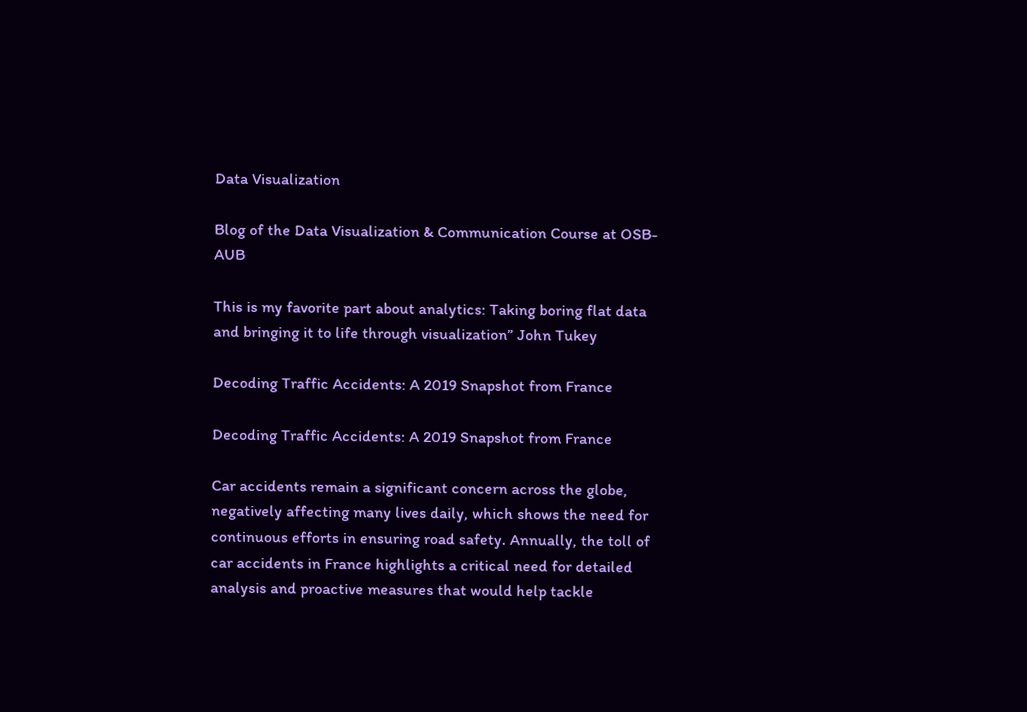Data Visualization

Blog of the Data Visualization & Communication Course at OSB-AUB

This is my favorite part about analytics: Taking boring flat data and bringing it to life through visualization” John Tukey

Decoding Traffic Accidents: A 2019 Snapshot from France

Decoding Traffic Accidents: A 2019 Snapshot from France

Car accidents remain a significant concern across the globe, negatively affecting many lives daily, which shows the need for continuous efforts in ensuring road safety. Annually, the toll of car accidents in France highlights a critical need for detailed analysis and proactive measures that would help tackle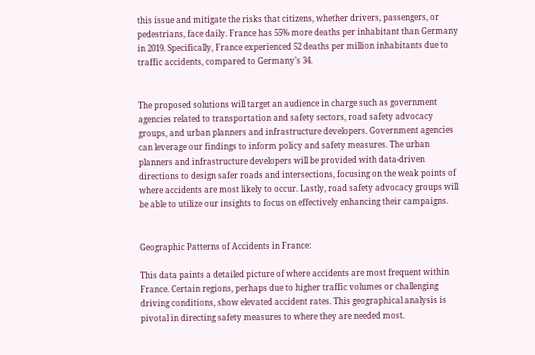this issue and mitigate the risks that citizens, whether drivers, passengers, or pedestrians, face daily. France has 55% more deaths per inhabitant than Germany in 2019. Specifically, France experienced 52 deaths per million inhabitants due to traffic accidents, compared to Germany’s 34.


The proposed solutions will target an audience in charge such as government agencies related to transportation and safety sectors, road safety advocacy groups, and urban planners and infrastructure developers. Government agencies can leverage our findings to inform policy and safety measures. The urban planners and infrastructure developers will be provided with data-driven directions to design safer roads and intersections, focusing on the weak points of where accidents are most likely to occur. Lastly, road safety advocacy groups will be able to utilize our insights to focus on effectively enhancing their campaigns.


Geographic Patterns of Accidents in France:

This data paints a detailed picture of where accidents are most frequent within France. Certain regions, perhaps due to higher traffic volumes or challenging driving conditions, show elevated accident rates. This geographical analysis is pivotal in directing safety measures to where they are needed most.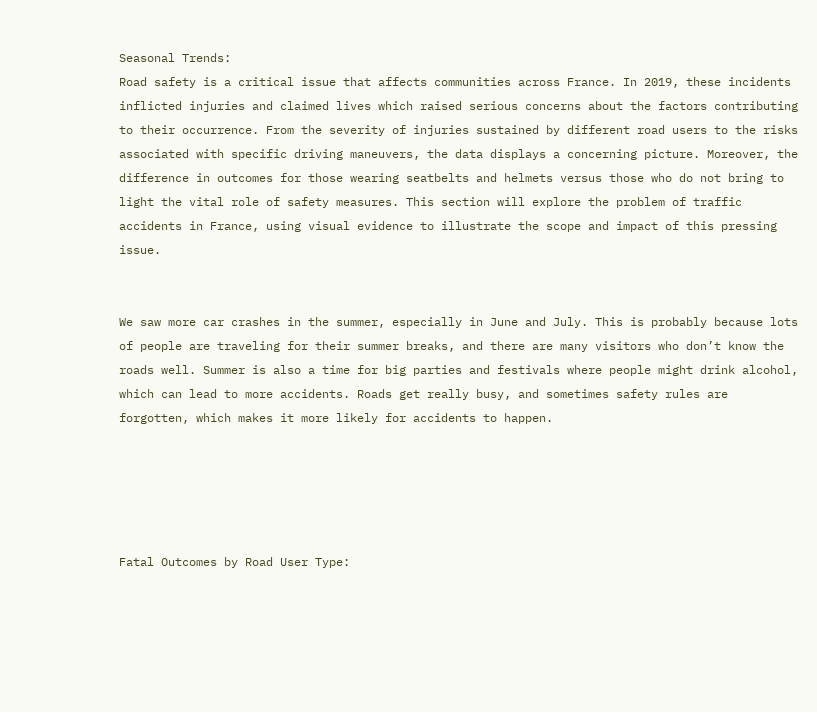Seasonal Trends:
Road safety is a critical issue that affects communities across France. In 2019, these incidents inflicted injuries and claimed lives which raised serious concerns about the factors contributing to their occurrence. From the severity of injuries sustained by different road users to the risks associated with specific driving maneuvers, the data displays a concerning picture. Moreover, the difference in outcomes for those wearing seatbelts and helmets versus those who do not bring to light the vital role of safety measures. This section will explore the problem of traffic accidents in France, using visual evidence to illustrate the scope and impact of this pressing issue.


We saw more car crashes in the summer, especially in June and July. This is probably because lots of people are traveling for their summer breaks, and there are many visitors who don’t know the roads well. Summer is also a time for big parties and festivals where people might drink alcohol, which can lead to more accidents. Roads get really busy, and sometimes safety rules are forgotten, which makes it more likely for accidents to happen.





Fatal Outcomes by Road User Type: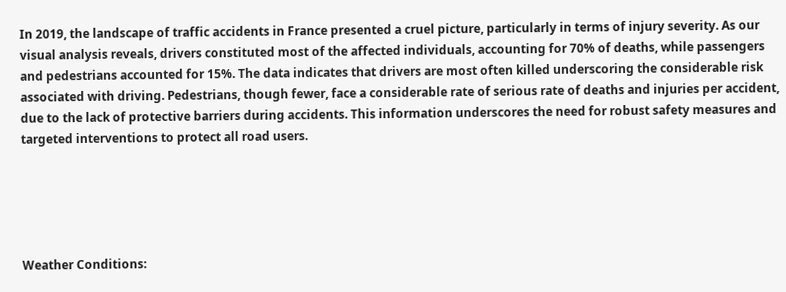In 2019, the landscape of traffic accidents in France presented a cruel picture, particularly in terms of injury severity. As our visual analysis reveals, drivers constituted most of the affected individuals, accounting for 70% of deaths, while passengers and pedestrians accounted for 15%. The data indicates that drivers are most often killed underscoring the considerable risk associated with driving. Pedestrians, though fewer, face a considerable rate of serious rate of deaths and injuries per accident, due to the lack of protective barriers during accidents. This information underscores the need for robust safety measures and targeted interventions to protect all road users.





Weather Conditions: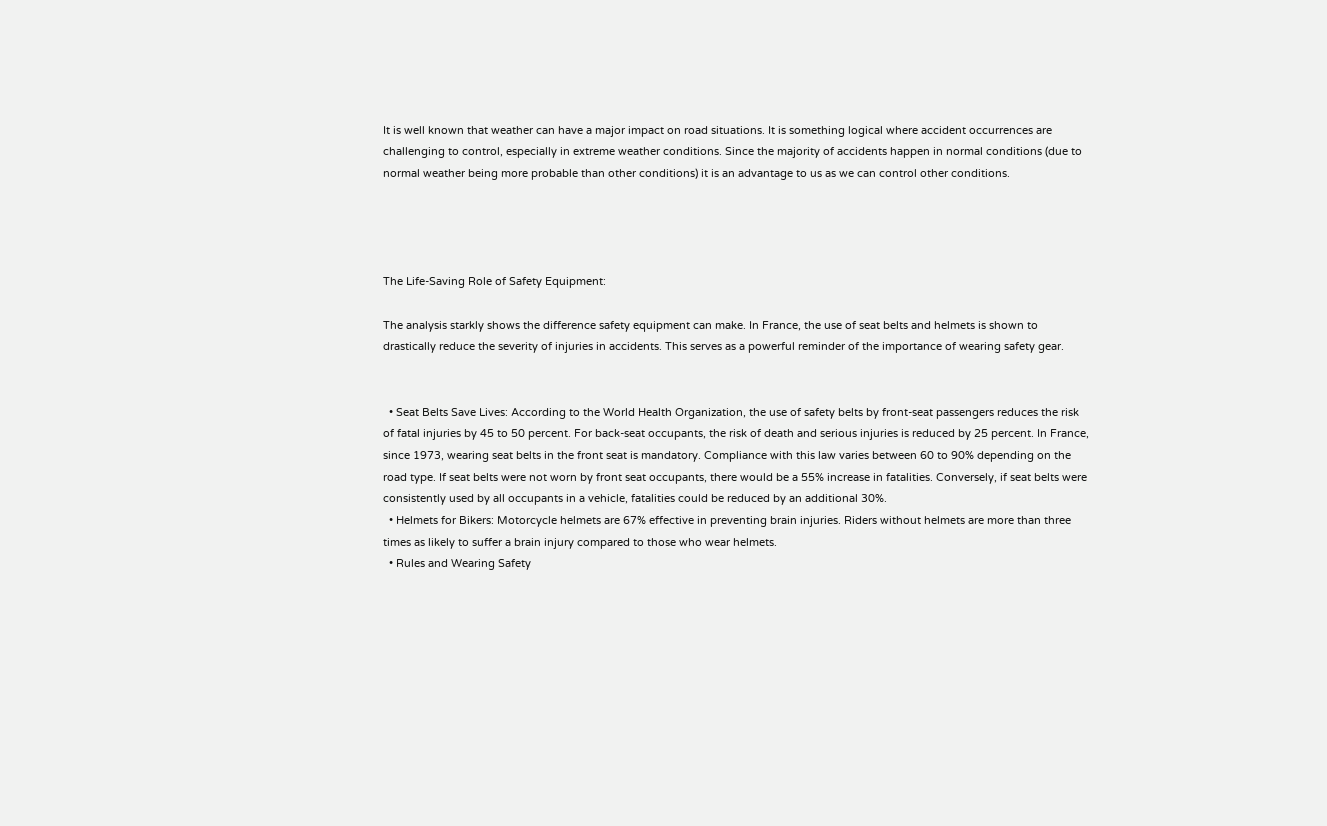It is well known that weather can have a major impact on road situations. It is something logical where accident occurrences are challenging to control, especially in extreme weather conditions. Since the majority of accidents happen in normal conditions (due to normal weather being more probable than other conditions) it is an advantage to us as we can control other conditions.




The Life-Saving Role of Safety Equipment:

The analysis starkly shows the difference safety equipment can make. In France, the use of seat belts and helmets is shown to drastically reduce the severity of injuries in accidents. This serves as a powerful reminder of the importance of wearing safety gear.


  • Seat Belts Save Lives: According to the World Health Organization, the use of safety belts by front-seat passengers reduces the risk of fatal injuries by 45 to 50 percent. For back-seat occupants, the risk of death and serious injuries is reduced by 25 percent. In France, since 1973, wearing seat belts in the front seat is mandatory. Compliance with this law varies between 60 to 90% depending on the road type. If seat belts were not worn by front seat occupants, there would be a 55% increase in fatalities. Conversely, if seat belts were consistently used by all occupants in a vehicle, fatalities could be reduced by an additional 30%.
  • Helmets for Bikers: Motorcycle helmets are 67% effective in preventing brain injuries. Riders without helmets are more than three times as likely to suffer a brain injury compared to those who wear helmets.
  • Rules and Wearing Safety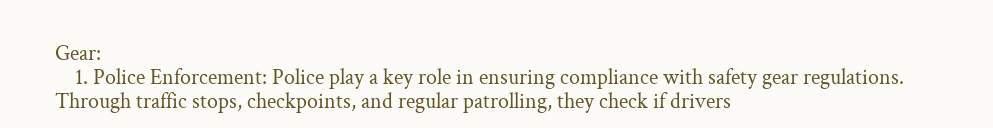Gear:
    1. Police Enforcement: Police play a key role in ensuring compliance with safety gear regulations. Through traffic stops, checkpoints, and regular patrolling, they check if drivers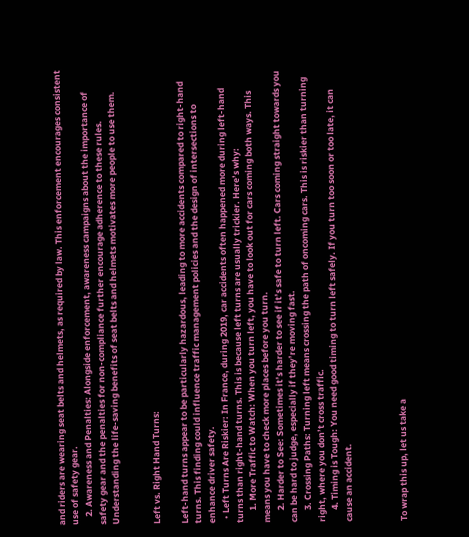and riders are wearing seat belts and helmets, as required by law. This enforcement encourages consistent use of safety gear.
    2. Awareness and Penalties: Alongside enforcement, awareness campaigns about the importance of safety gear and the penalties for non-compliance further encourage adherence to these rules. Understanding the life-saving benefits of seat belts and helmets motivates more people to use them.


Left vs. Right Hand Turns:

Left-hand turns appear to be particularly hazardous, leading to more accidents compared to right-hand turns. This finding could influence traffic management policies and the design of intersections to enhance driver safety.
  • Left Turns Are Riskier: In France, during 2019, car accidents often happened more during left-hand turns than right-hand turns. This is because left turns are usually trickier. Here’s why:
      1. More Traffic to Watch: When you turn left, you have to look out for cars coming both ways. This means you have to check more places before you turn.
      2. Harder to See: Sometimes it’s harder to see if it’s safe to turn left. Cars coming straight towards you can be hard to judge, especially if they’re moving fast.
      3. Crossing Paths: Turning left means crossing the path of oncoming cars. This is riskier than turning right, where you don’t cross traffic.
      4. Timing is Tough: You need good timing to turn left safely. If you turn too soon or too late, it can cause an accident.



To wrap this up, let us take a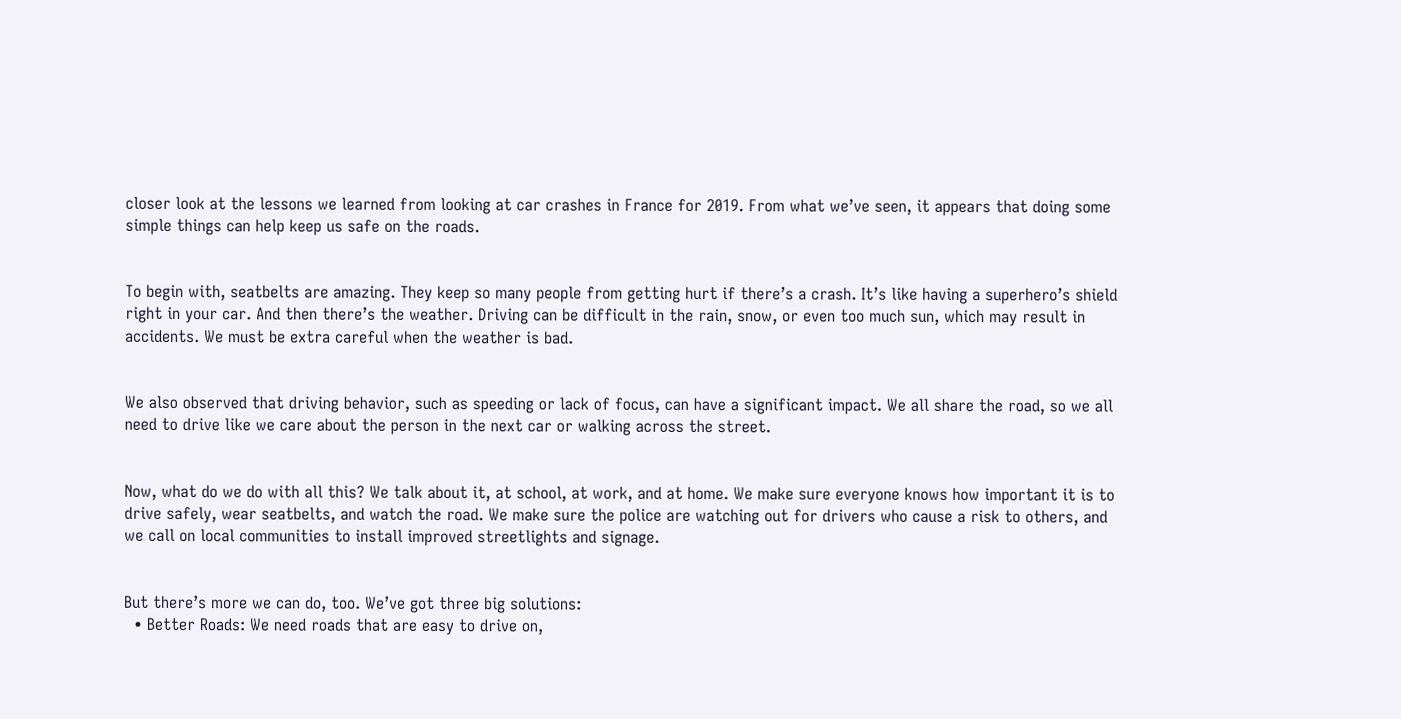closer look at the lessons we learned from looking at car crashes in France for 2019. From what we’ve seen, it appears that doing some simple things can help keep us safe on the roads.


To begin with, seatbelts are amazing. They keep so many people from getting hurt if there’s a crash. It’s like having a superhero’s shield right in your car. And then there’s the weather. Driving can be difficult in the rain, snow, or even too much sun, which may result in accidents. We must be extra careful when the weather is bad.


We also observed that driving behavior, such as speeding or lack of focus, can have a significant impact. We all share the road, so we all need to drive like we care about the person in the next car or walking across the street.


Now, what do we do with all this? We talk about it, at school, at work, and at home. We make sure everyone knows how important it is to drive safely, wear seatbelts, and watch the road. We make sure the police are watching out for drivers who cause a risk to others, and we call on local communities to install improved streetlights and signage.


But there’s more we can do, too. We’ve got three big solutions:
  • Better Roads: We need roads that are easy to drive on,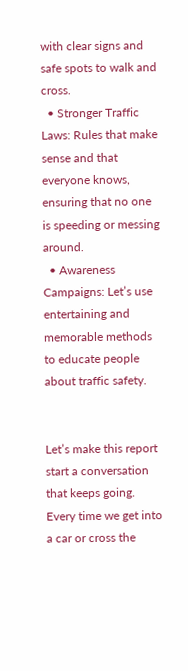with clear signs and safe spots to walk and cross.
  • Stronger Traffic Laws: Rules that make sense and that everyone knows, ensuring that no one is speeding or messing around.
  • Awareness Campaigns: Let’s use entertaining and memorable methods to educate people about traffic safety.


Let’s make this report start a conversation that keeps going. Every time we get into a car or cross the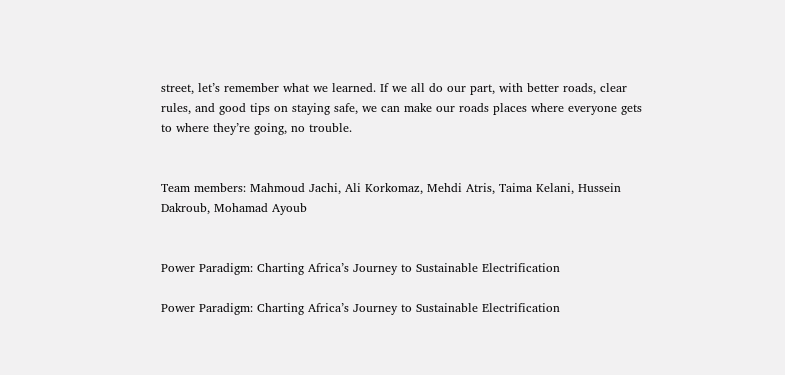street, let’s remember what we learned. If we all do our part, with better roads, clear rules, and good tips on staying safe, we can make our roads places where everyone gets to where they’re going, no trouble.


Team members: Mahmoud Jachi, Ali Korkomaz, Mehdi Atris, Taima Kelani, Hussein Dakroub, Mohamad Ayoub


Power Paradigm: Charting Africa’s Journey to Sustainable Electrification

Power Paradigm: Charting Africa’s Journey to Sustainable Electrification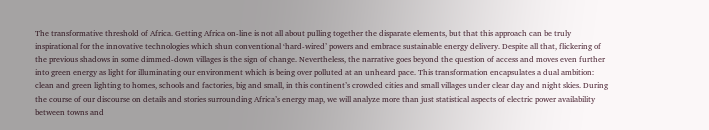The transformative threshold of Africa. Getting Africa on-line is not all about pulling together the disparate elements, but that this approach can be truly inspirational for the innovative technologies which shun conventional ‘hard-wired’ powers and embrace sustainable energy delivery. Despite all that, flickering of the previous shadows in some dimmed-down villages is the sign of change. Nevertheless, the narrative goes beyond the question of access and moves even further into green energy as light for illuminating our environment which is being over polluted at an unheard pace. This transformation encapsulates a dual ambition: clean and green lighting to homes, schools and factories, big and small, in this continent’s crowded cities and small villages under clear day and night skies. During the course of our discourse on details and stories surrounding Africa’s energy map, we will analyze more than just statistical aspects of electric power availability between towns and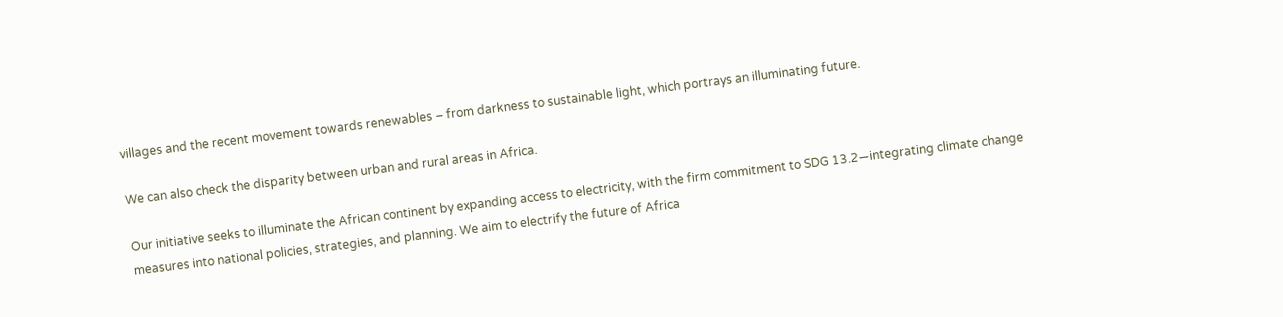villages and the recent movement towards renewables – from darkness to sustainable light, which portrays an illuminating future.

We can also check the disparity between urban and rural areas in Africa.

Our initiative seeks to illuminate the African continent by expanding access to electricity, with the firm commitment to SDG 13.2—integrating climate change measures into national policies, strategies, and planning. We aim to electrify the future of Africa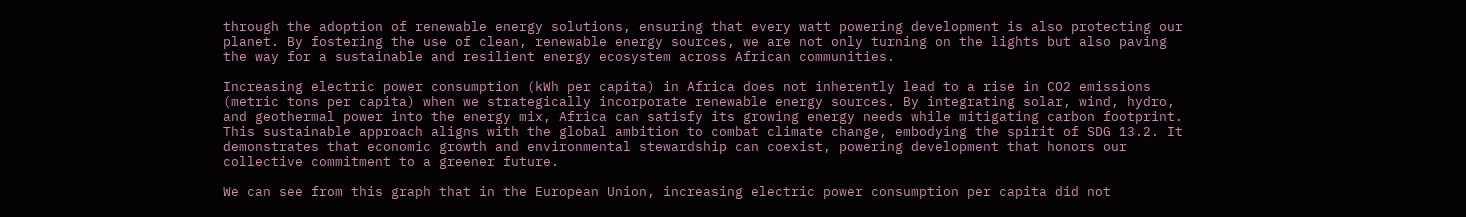through the adoption of renewable energy solutions, ensuring that every watt powering development is also protecting our planet. By fostering the use of clean, renewable energy sources, we are not only turning on the lights but also paving the way for a sustainable and resilient energy ecosystem across African communities.

Increasing electric power consumption (kWh per capita) in Africa does not inherently lead to a rise in CO2 emissions (metric tons per capita) when we strategically incorporate renewable energy sources. By integrating solar, wind, hydro, and geothermal power into the energy mix, Africa can satisfy its growing energy needs while mitigating carbon footprint. This sustainable approach aligns with the global ambition to combat climate change, embodying the spirit of SDG 13.2. It demonstrates that economic growth and environmental stewardship can coexist, powering development that honors our collective commitment to a greener future.

We can see from this graph that in the European Union, increasing electric power consumption per capita did not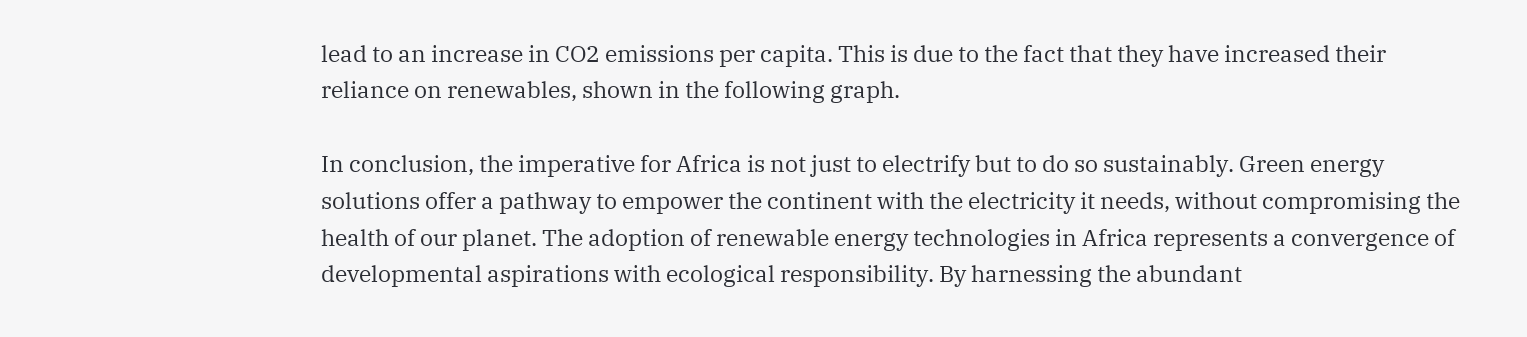lead to an increase in CO2 emissions per capita. This is due to the fact that they have increased their reliance on renewables, shown in the following graph.

In conclusion, the imperative for Africa is not just to electrify but to do so sustainably. Green energy solutions offer a pathway to empower the continent with the electricity it needs, without compromising the health of our planet. The adoption of renewable energy technologies in Africa represents a convergence of developmental aspirations with ecological responsibility. By harnessing the abundant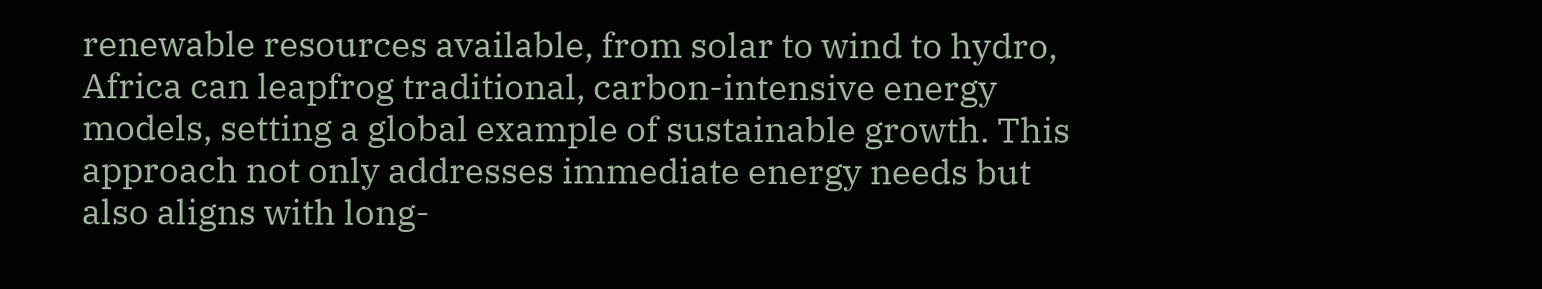renewable resources available, from solar to wind to hydro, Africa can leapfrog traditional, carbon-intensive energy models, setting a global example of sustainable growth. This approach not only addresses immediate energy needs but also aligns with long-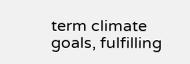term climate goals, fulfilling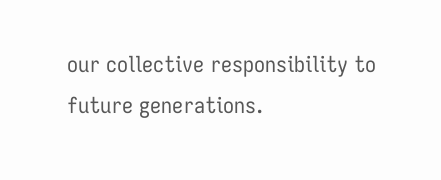our collective responsibility to future generations.